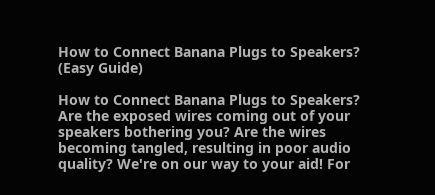How to Connect Banana Plugs to Speakers? (Easy Guide)

How to Connect Banana Plugs to Speakers? Are the exposed wires coming out of your speakers bothering you? Are the wires becoming tangled, resulting in poor audio quality? We're on our way to your aid! For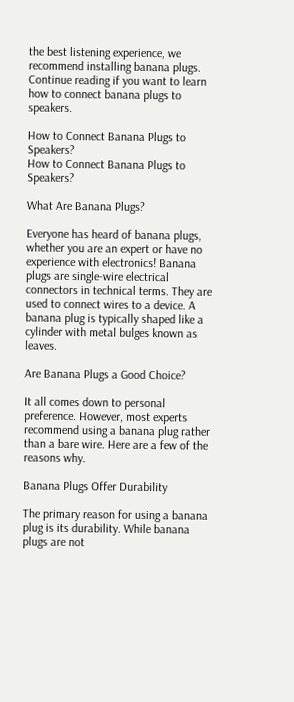the best listening experience, we recommend installing banana plugs. Continue reading if you want to learn how to connect banana plugs to speakers.

How to Connect Banana Plugs to Speakers?
How to Connect Banana Plugs to Speakers?

What Are Banana Plugs?

Everyone has heard of banana plugs, whether you are an expert or have no experience with electronics! Banana plugs are single-wire electrical connectors in technical terms. They are used to connect wires to a device. A banana plug is typically shaped like a cylinder with metal bulges known as leaves.

Are Banana Plugs a Good Choice?

It all comes down to personal preference. However, most experts recommend using a banana plug rather than a bare wire. Here are a few of the reasons why.

Banana Plugs Offer Durability

The primary reason for using a banana plug is its durability. While banana plugs are not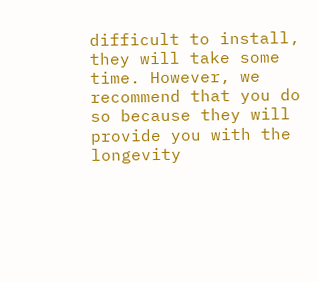difficult to install, they will take some time. However, we recommend that you do so because they will provide you with the longevity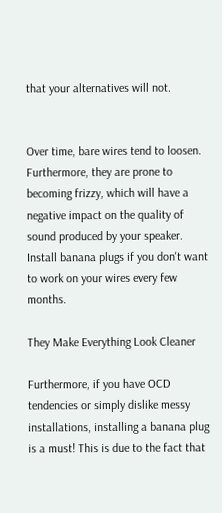that your alternatives will not.


Over time, bare wires tend to loosen. Furthermore, they are prone to becoming frizzy, which will have a negative impact on the quality of sound produced by your speaker. Install banana plugs if you don't want to work on your wires every few months.

They Make Everything Look Cleaner

Furthermore, if you have OCD tendencies or simply dislike messy installations, installing a banana plug is a must! This is due to the fact that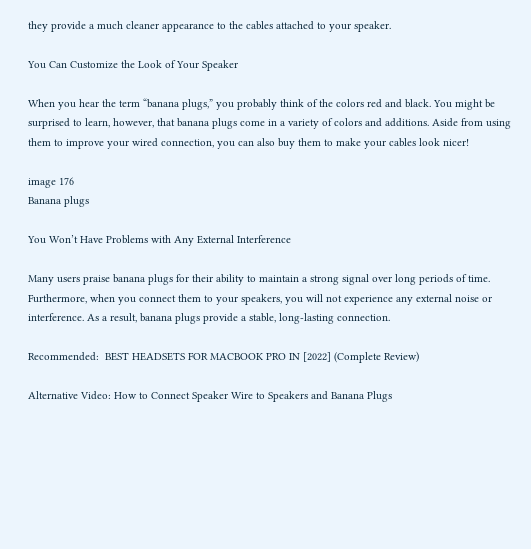they provide a much cleaner appearance to the cables attached to your speaker.

You Can Customize the Look of Your Speaker

When you hear the term “banana plugs,” you probably think of the colors red and black. You might be surprised to learn, however, that banana plugs come in a variety of colors and additions. Aside from using them to improve your wired connection, you can also buy them to make your cables look nicer!

image 176
Banana plugs

You Won’t Have Problems with Any External Interference

Many users praise banana plugs for their ability to maintain a strong signal over long periods of time. Furthermore, when you connect them to your speakers, you will not experience any external noise or interference. As a result, banana plugs provide a stable, long-lasting connection.

Recommended:  BEST HEADSETS FOR MACBOOK PRO IN [2022] (Complete Review)

Alternative Video: How to Connect Speaker Wire to Speakers and Banana Plugs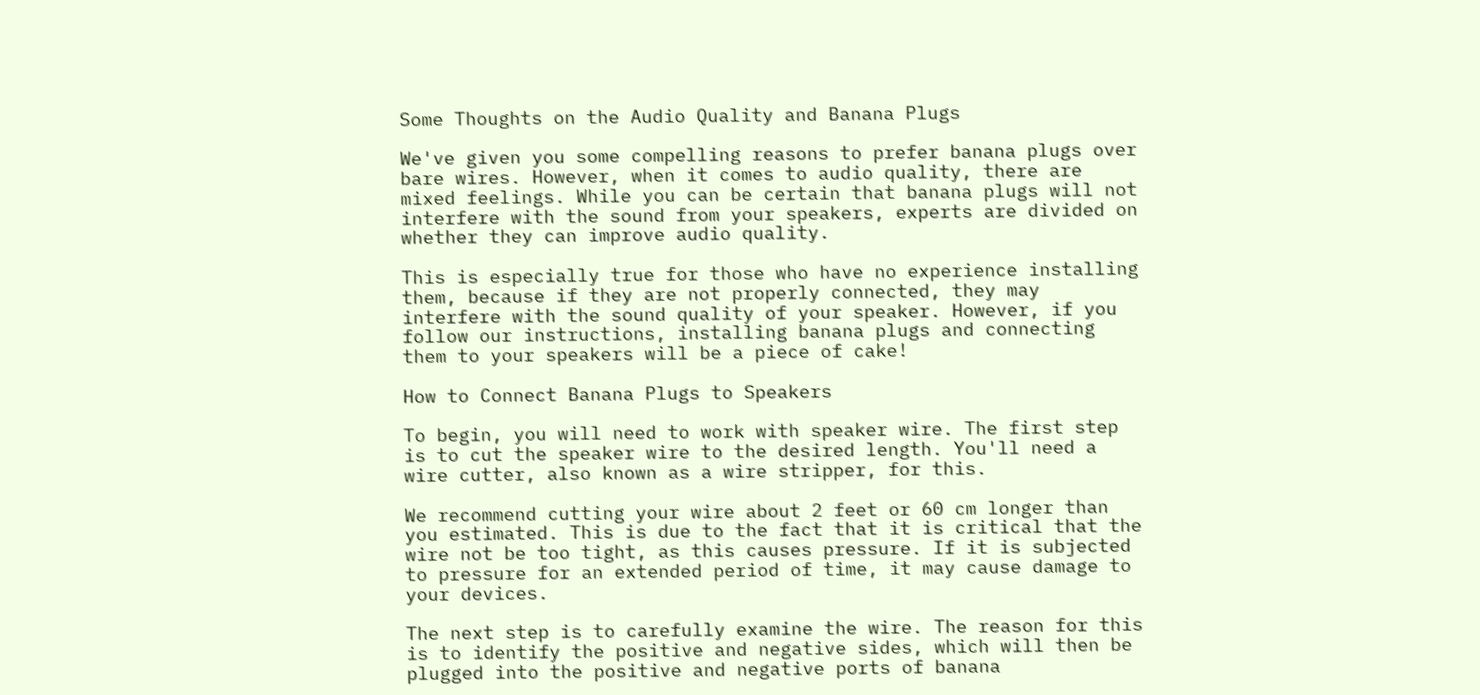Some Thoughts on the Audio Quality and Banana Plugs

We've given you some compelling reasons to prefer banana plugs over bare wires. However, when it comes to audio quality, there are mixed feelings. While you can be certain that banana plugs will not interfere with the sound from your speakers, experts are divided on whether they can improve audio quality.

This is especially true for those who have no experience installing them, because if they are not properly connected, they may interfere with the sound quality of your speaker. However, if you follow our instructions, installing banana plugs and connecting them to your speakers will be a piece of cake!

How to Connect Banana Plugs to Speakers

To begin, you will need to work with speaker wire. The first step is to cut the speaker wire to the desired length. You'll need a wire cutter, also known as a wire stripper, for this.

We recommend cutting your wire about 2 feet or 60 cm longer than you estimated. This is due to the fact that it is critical that the wire not be too tight, as this causes pressure. If it is subjected to pressure for an extended period of time, it may cause damage to your devices.

The next step is to carefully examine the wire. The reason for this is to identify the positive and negative sides, which will then be plugged into the positive and negative ports of banana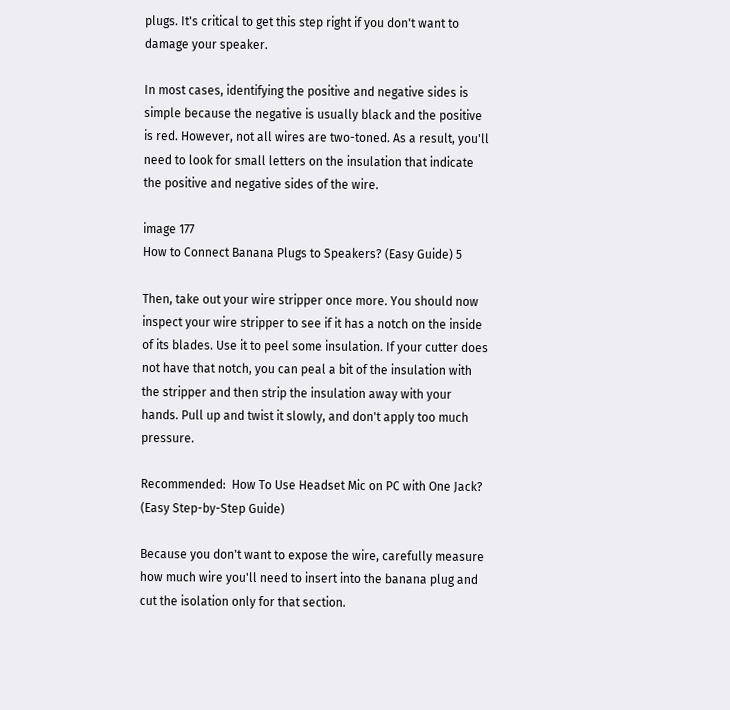plugs. It's critical to get this step right if you don't want to damage your speaker.

In most cases, identifying the positive and negative sides is simple because the negative is usually black and the positive is red. However, not all wires are two-toned. As a result, you'll need to look for small letters on the insulation that indicate the positive and negative sides of the wire.

image 177
How to Connect Banana Plugs to Speakers? (Easy Guide) 5

Then, take out your wire stripper once more. You should now inspect your wire stripper to see if it has a notch on the inside of its blades. Use it to peel some insulation. If your cutter does not have that notch, you can peal a bit of the insulation with the stripper and then strip the insulation away with your hands. Pull up and twist it slowly, and don't apply too much pressure.

Recommended:  How To Use Headset Mic on PC with One Jack? (Easy Step-by-Step Guide)

Because you don't want to expose the wire, carefully measure how much wire you'll need to insert into the banana plug and cut the isolation only for that section.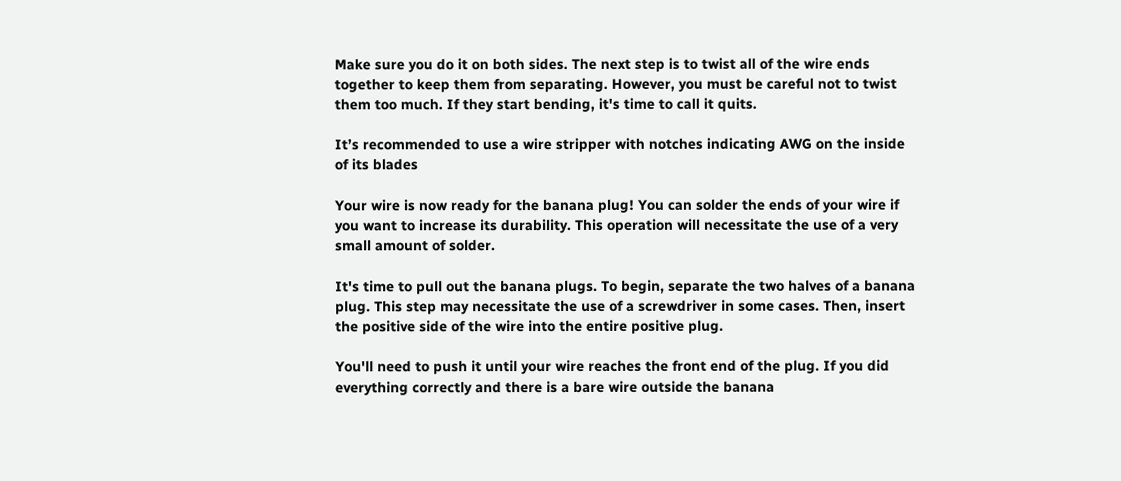Make sure you do it on both sides. The next step is to twist all of the wire ends together to keep them from separating. However, you must be careful not to twist them too much. If they start bending, it's time to call it quits.

It’s recommended to use a wire stripper with notches indicating AWG on the inside of its blades

Your wire is now ready for the banana plug! You can solder the ends of your wire if you want to increase its durability. This operation will necessitate the use of a very small amount of solder.

It's time to pull out the banana plugs. To begin, separate the two halves of a banana plug. This step may necessitate the use of a screwdriver in some cases. Then, insert the positive side of the wire into the entire positive plug.

You'll need to push it until your wire reaches the front end of the plug. If you did everything correctly and there is a bare wire outside the banana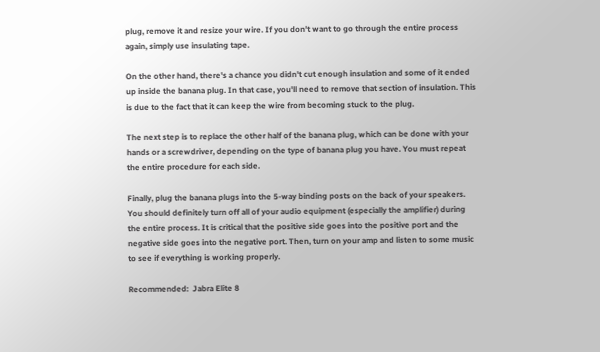plug, remove it and resize your wire. If you don't want to go through the entire process again, simply use insulating tape.

On the other hand, there's a chance you didn't cut enough insulation and some of it ended up inside the banana plug. In that case, you'll need to remove that section of insulation. This is due to the fact that it can keep the wire from becoming stuck to the plug.

The next step is to replace the other half of the banana plug, which can be done with your hands or a screwdriver, depending on the type of banana plug you have. You must repeat the entire procedure for each side.

Finally, plug the banana plugs into the 5-way binding posts on the back of your speakers. You should definitely turn off all of your audio equipment (especially the amplifier) during the entire process. It is critical that the positive side goes into the positive port and the negative side goes into the negative port. Then, turn on your amp and listen to some music to see if everything is working properly.

Recommended:  Jabra Elite 8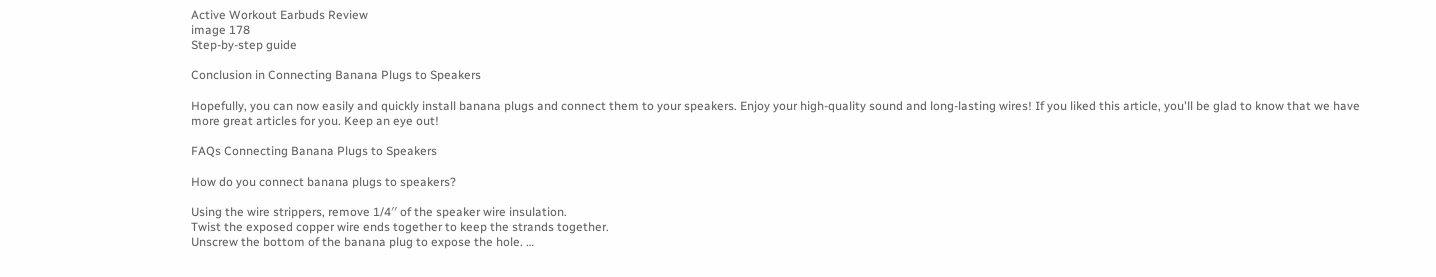Active Workout Earbuds Review
image 178
Step-by-step guide

Conclusion in Connecting Banana Plugs to Speakers

Hopefully, you can now easily and quickly install banana plugs and connect them to your speakers. Enjoy your high-quality sound and long-lasting wires! If you liked this article, you'll be glad to know that we have more great articles for you. Keep an eye out!

FAQs Connecting Banana Plugs to Speakers

How do you connect banana plugs to speakers?

Using the wire strippers, remove 1/4′′ of the speaker wire insulation.
Twist the exposed copper wire ends together to keep the strands together.
Unscrew the bottom of the banana plug to expose the hole. …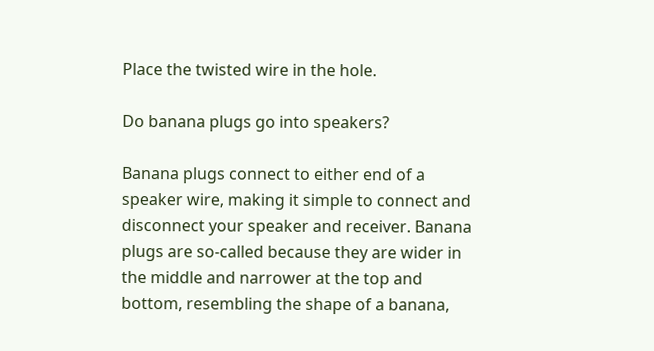Place the twisted wire in the hole.

Do banana plugs go into speakers?

Banana plugs connect to either end of a speaker wire, making it simple to connect and disconnect your speaker and receiver. Banana plugs are so-called because they are wider in the middle and narrower at the top and bottom, resembling the shape of a banana,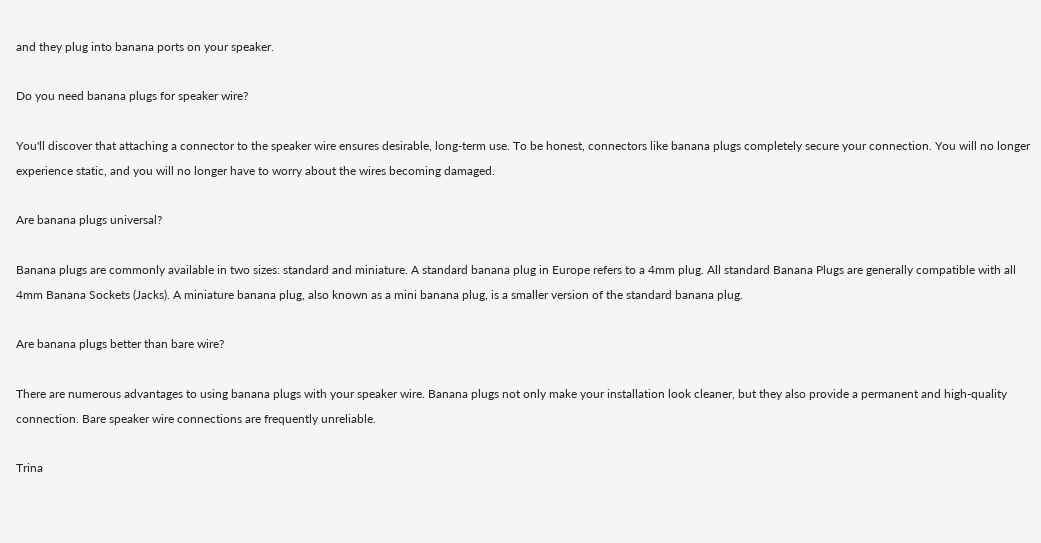and they plug into banana ports on your speaker.

Do you need banana plugs for speaker wire?

You'll discover that attaching a connector to the speaker wire ensures desirable, long-term use. To be honest, connectors like banana plugs completely secure your connection. You will no longer experience static, and you will no longer have to worry about the wires becoming damaged.

Are banana plugs universal?

Banana plugs are commonly available in two sizes: standard and miniature. A standard banana plug in Europe refers to a 4mm plug. All standard Banana Plugs are generally compatible with all 4mm Banana Sockets (Jacks). A miniature banana plug, also known as a mini banana plug, is a smaller version of the standard banana plug.

Are banana plugs better than bare wire?

There are numerous advantages to using banana plugs with your speaker wire. Banana plugs not only make your installation look cleaner, but they also provide a permanent and high-quality connection. Bare speaker wire connections are frequently unreliable.

Trina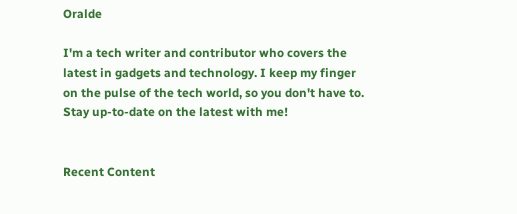Oralde

I'm a tech writer and contributor who covers the latest in gadgets and technology. I keep my finger on the pulse of the tech world, so you don't have to. Stay up-to-date on the latest with me!


Recent Content